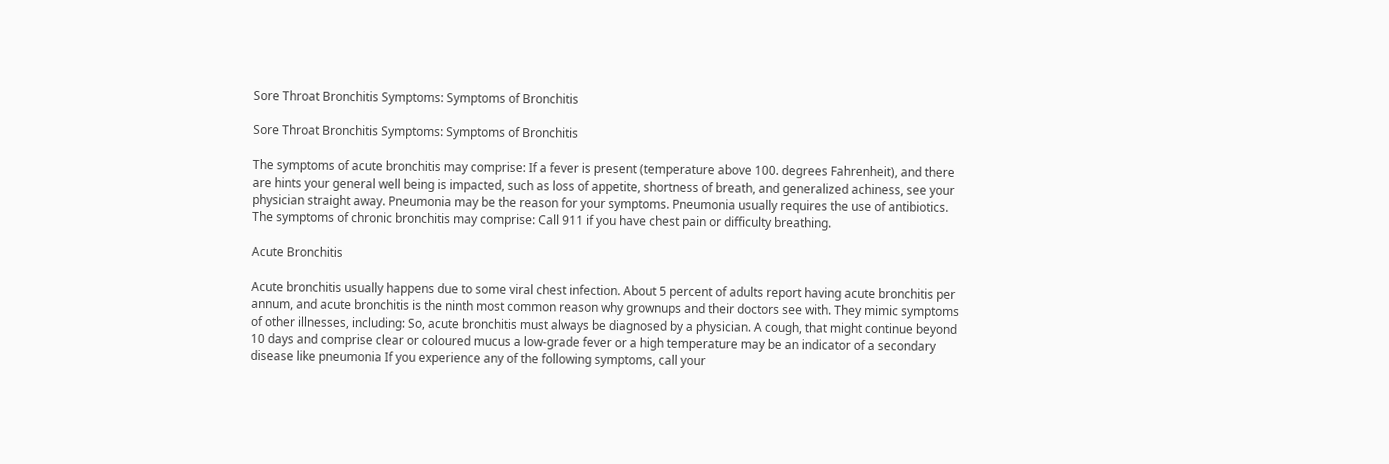Sore Throat Bronchitis Symptoms: Symptoms of Bronchitis

Sore Throat Bronchitis Symptoms: Symptoms of Bronchitis

The symptoms of acute bronchitis may comprise: If a fever is present (temperature above 100. degrees Fahrenheit), and there are hints your general well being is impacted, such as loss of appetite, shortness of breath, and generalized achiness, see your physician straight away. Pneumonia may be the reason for your symptoms. Pneumonia usually requires the use of antibiotics. The symptoms of chronic bronchitis may comprise: Call 911 if you have chest pain or difficulty breathing.

Acute Bronchitis

Acute bronchitis usually happens due to some viral chest infection. About 5 percent of adults report having acute bronchitis per annum, and acute bronchitis is the ninth most common reason why grownups and their doctors see with. They mimic symptoms of other illnesses, including: So, acute bronchitis must always be diagnosed by a physician. A cough, that might continue beyond 10 days and comprise clear or coloured mucus a low-grade fever or a high temperature may be an indicator of a secondary disease like pneumonia If you experience any of the following symptoms, call your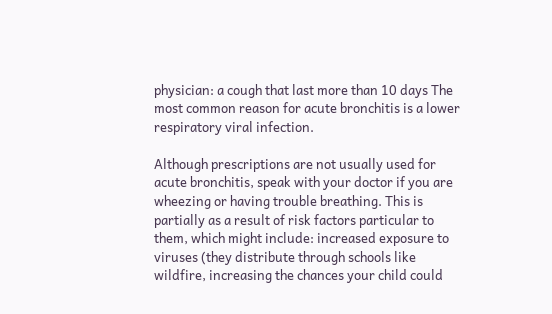physician: a cough that last more than 10 days The most common reason for acute bronchitis is a lower respiratory viral infection.

Although prescriptions are not usually used for acute bronchitis, speak with your doctor if you are wheezing or having trouble breathing. This is partially as a result of risk factors particular to them, which might include: increased exposure to viruses (they distribute through schools like wildfire, increasing the chances your child could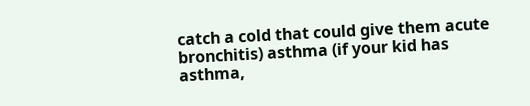catch a cold that could give them acute bronchitis) asthma (if your kid has asthma,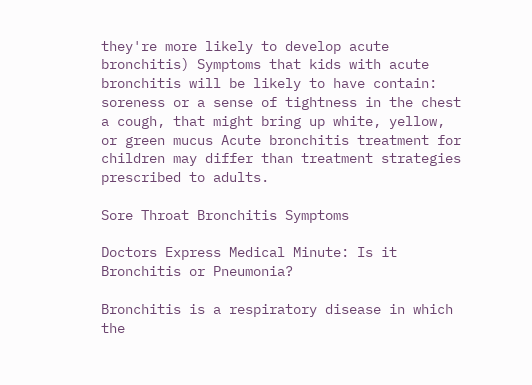they're more likely to develop acute bronchitis) Symptoms that kids with acute bronchitis will be likely to have contain: soreness or a sense of tightness in the chest a cough, that might bring up white, yellow, or green mucus Acute bronchitis treatment for children may differ than treatment strategies prescribed to adults.

Sore Throat Bronchitis Symptoms

Doctors Express Medical Minute: Is it Bronchitis or Pneumonia?

Bronchitis is a respiratory disease in which the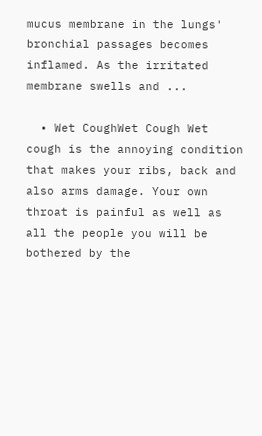mucus membrane in the lungs' bronchial passages becomes inflamed. As the irritated membrane swells and ...

  • Wet CoughWet Cough Wet cough is the annoying condition that makes your ribs, back and also arms damage. Your own throat is painful as well as all the people you will be bothered by the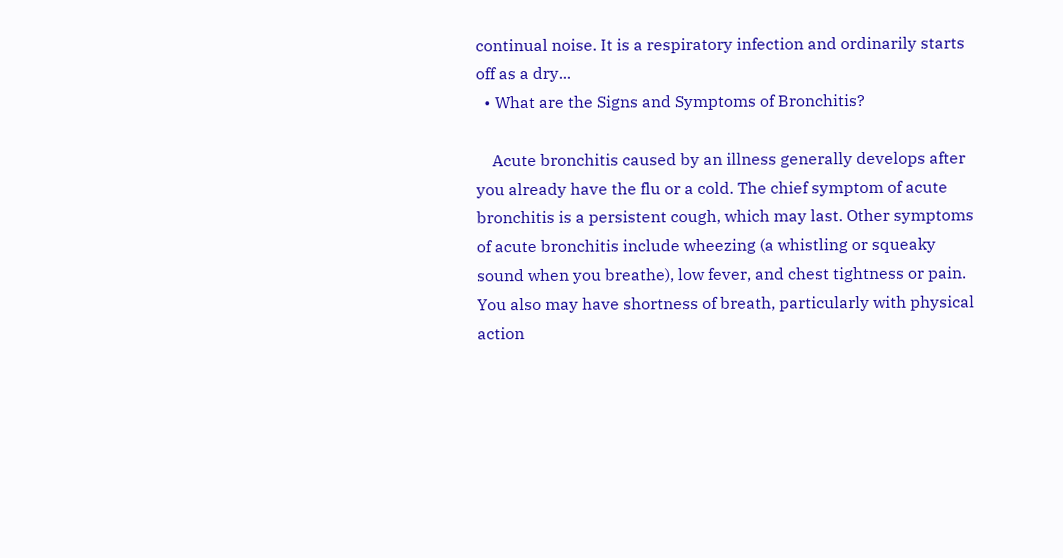continual noise. It is a respiratory infection and ordinarily starts off as a dry...
  • What are the Signs and Symptoms of Bronchitis?

    Acute bronchitis caused by an illness generally develops after you already have the flu or a cold. The chief symptom of acute bronchitis is a persistent cough, which may last. Other symptoms of acute bronchitis include wheezing (a whistling or squeaky sound when you breathe), low fever, and chest tightness or pain. You also may have shortness of breath, particularly with physical action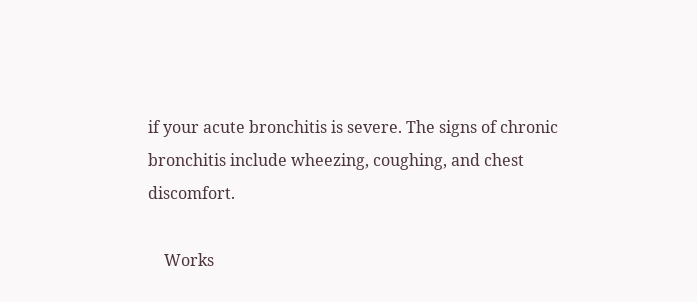if your acute bronchitis is severe. The signs of chronic bronchitis include wheezing, coughing, and chest discomfort.

    Works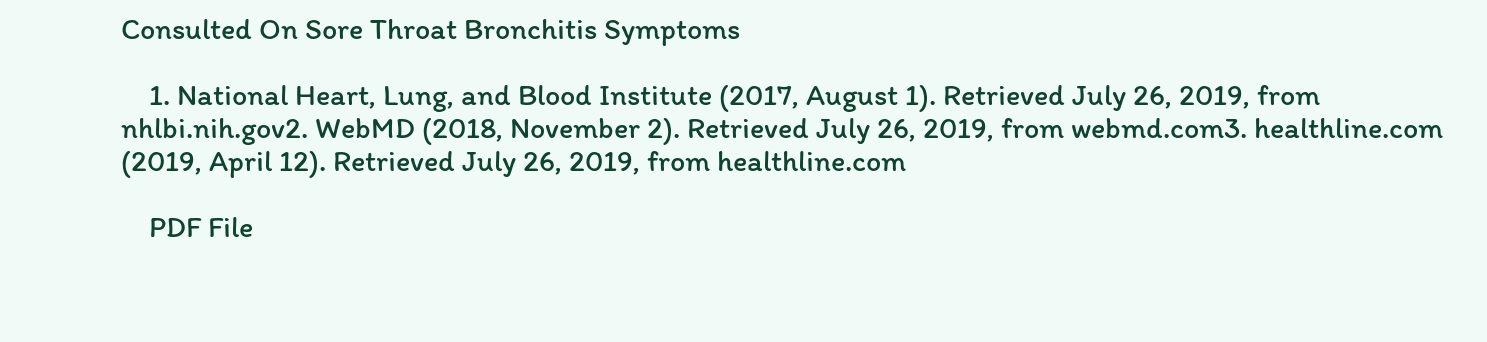Consulted On Sore Throat Bronchitis Symptoms

    1. National Heart, Lung, and Blood Institute (2017, August 1). Retrieved July 26, 2019, from nhlbi.nih.gov2. WebMD (2018, November 2). Retrieved July 26, 2019, from webmd.com3. healthline.com (2019, April 12). Retrieved July 26, 2019, from healthline.com

    PDF File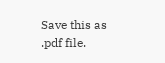Save this as .pdf file.